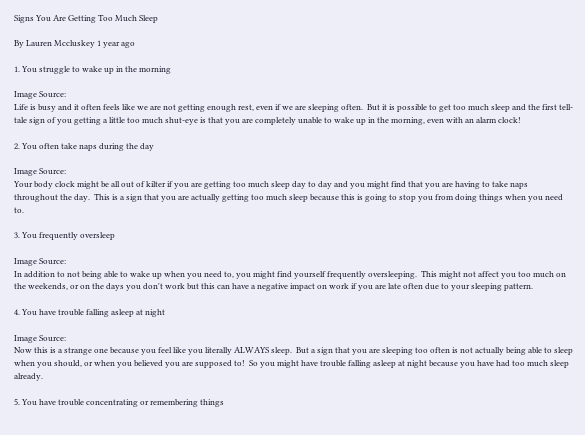Signs You Are Getting Too Much Sleep

By Lauren Mccluskey 1 year ago

1. You struggle to wake up in the morning

Image Source:
Life is busy and it often feels like we are not getting enough rest, even if we are sleeping often.  But it is possible to get too much sleep and the first tell-tale sign of you getting a little too much shut-eye is that you are completely unable to wake up in the morning, even with an alarm clock!

2. You often take naps during the day

Image Source:
Your body clock might be all out of kilter if you are getting too much sleep day to day and you might find that you are having to take naps throughout the day.  This is a sign that you are actually getting too much sleep because this is going to stop you from doing things when you need to.

3. You frequently oversleep

Image Source:
In addition to not being able to wake up when you need to, you might find yourself frequently oversleeping.  This might not affect you too much on the weekends, or on the days you don't work but this can have a negative impact on work if you are late often due to your sleeping pattern.

4. You have trouble falling asleep at night

Image Source:
Now this is a strange one because you feel like you literally ALWAYS sleep.  But a sign that you are sleeping too often is not actually being able to sleep when you should, or when you believed you are supposed to!  So you might have trouble falling asleep at night because you have had too much sleep already.

5. You have trouble concentrating or remembering things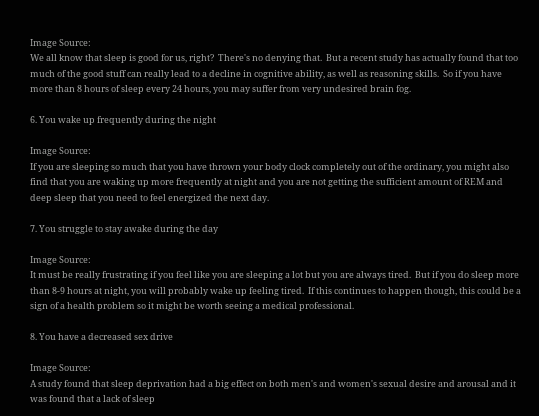Image Source:
We all know that sleep is good for us, right?  There's no denying that.  But a recent study has actually found that too much of the good stuff can really lead to a decline in cognitive ability, as well as reasoning skills.  So if you have more than 8 hours of sleep every 24 hours, you may suffer from very undesired brain fog.

6. You wake up frequently during the night

Image Source:
If you are sleeping so much that you have thrown your body clock completely out of the ordinary, you might also find that you are waking up more frequently at night and you are not getting the sufficient amount of REM and deep sleep that you need to feel energized the next day.

7. You struggle to stay awake during the day

Image Source:
It must be really frustrating if you feel like you are sleeping a lot but you are always tired.  But if you do sleep more than 8-9 hours at night, you will probably wake up feeling tired.  If this continues to happen though, this could be a sign of a health problem so it might be worth seeing a medical professional.

8. You have a decreased sex drive

Image Source:
A study found that sleep deprivation had a big effect on both men's and women's sexual desire and arousal and it was found that a lack of sleep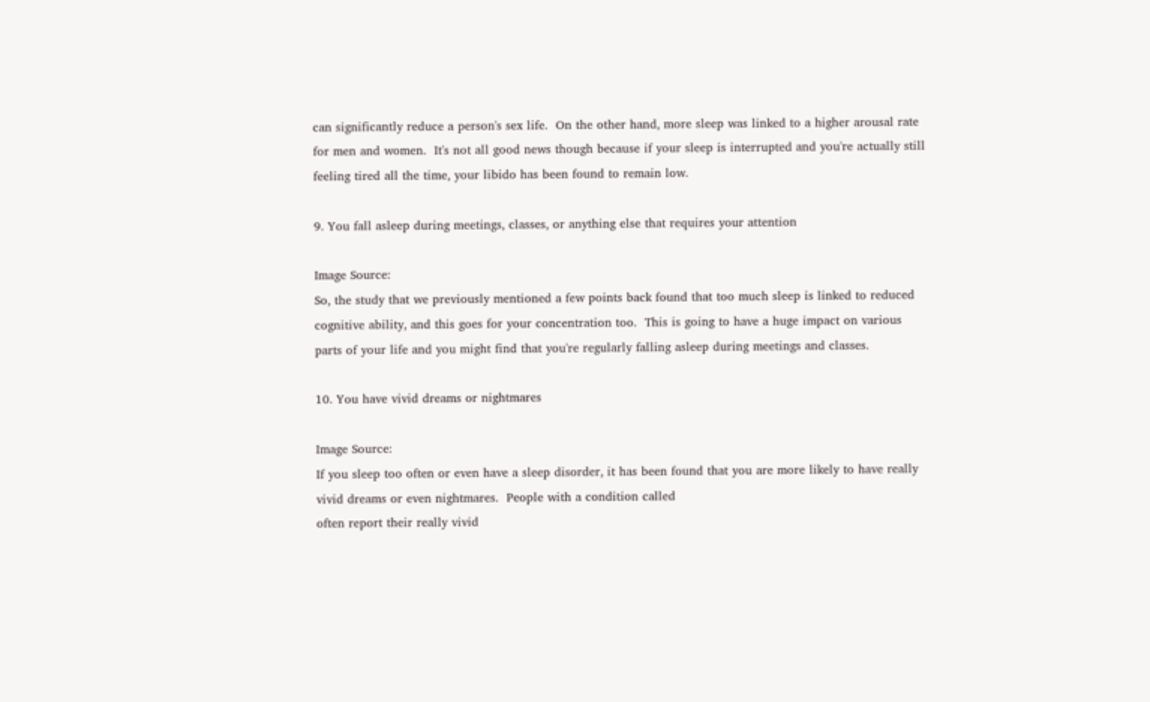can significantly reduce a person's sex life.  On the other hand, more sleep was linked to a higher arousal rate for men and women.  It's not all good news though because if your sleep is interrupted and you're actually still feeling tired all the time, your libido has been found to remain low.

9. You fall asleep during meetings, classes, or anything else that requires your attention

Image Source:
So, the study that we previously mentioned a few points back found that too much sleep is linked to reduced cognitive ability, and this goes for your concentration too.  This is going to have a huge impact on various parts of your life and you might find that you're regularly falling asleep during meetings and classes.

10. You have vivid dreams or nightmares

Image Source:
If you sleep too often or even have a sleep disorder, it has been found that you are more likely to have really vivid dreams or even nightmares.  People with a condition called
often report their really vivid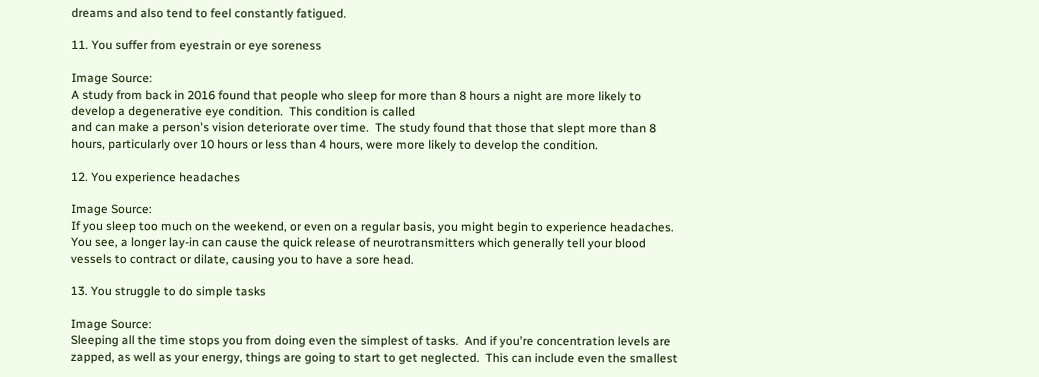dreams and also tend to feel constantly fatigued.

11. You suffer from eyestrain or eye soreness

Image Source:
A study from back in 2016 found that people who sleep for more than 8 hours a night are more likely to develop a degenerative eye condition.  This condition is called
and can make a person's vision deteriorate over time.  The study found that those that slept more than 8 hours, particularly over 10 hours or less than 4 hours, were more likely to develop the condition.

12. You experience headaches

Image Source:
If you sleep too much on the weekend, or even on a regular basis, you might begin to experience headaches.  You see, a longer lay-in can cause the quick release of neurotransmitters which generally tell your blood vessels to contract or dilate, causing you to have a sore head.

13. You struggle to do simple tasks

Image Source:
Sleeping all the time stops you from doing even the simplest of tasks.  And if you're concentration levels are zapped, as well as your energy, things are going to start to get neglected.  This can include even the smallest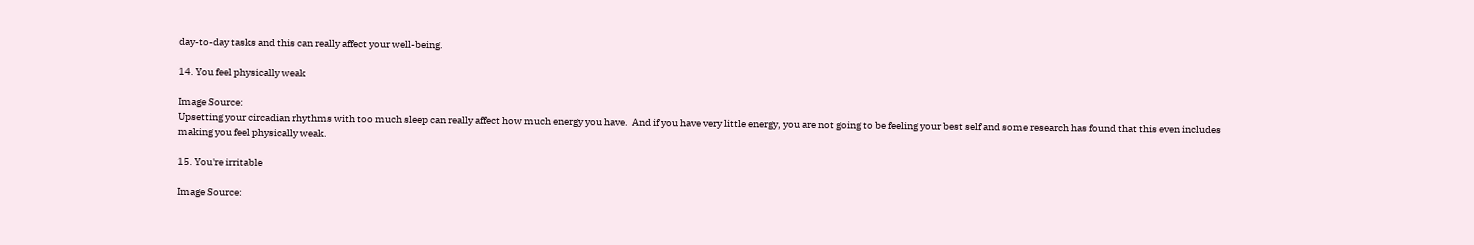day-to-day tasks and this can really affect your well-being.

14. You feel physically weak

Image Source:
Upsetting your circadian rhythms with too much sleep can really affect how much energy you have.  And if you have very little energy, you are not going to be feeling your best self and some research has found that this even includes making you feel physically weak.

15. You're irritable

Image Source: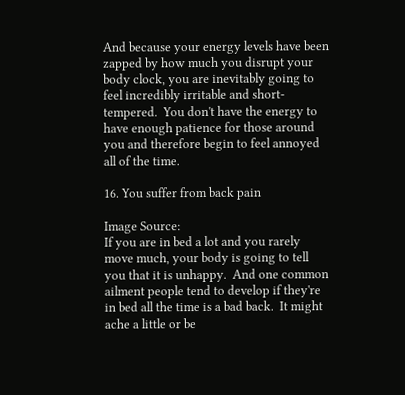And because your energy levels have been zapped by how much you disrupt your body clock, you are inevitably going to feel incredibly irritable and short-tempered.  You don't have the energy to have enough patience for those around you and therefore begin to feel annoyed all of the time.

16. You suffer from back pain

Image Source:
If you are in bed a lot and you rarely move much, your body is going to tell you that it is unhappy.  And one common ailment people tend to develop if they're in bed all the time is a bad back.  It might ache a little or be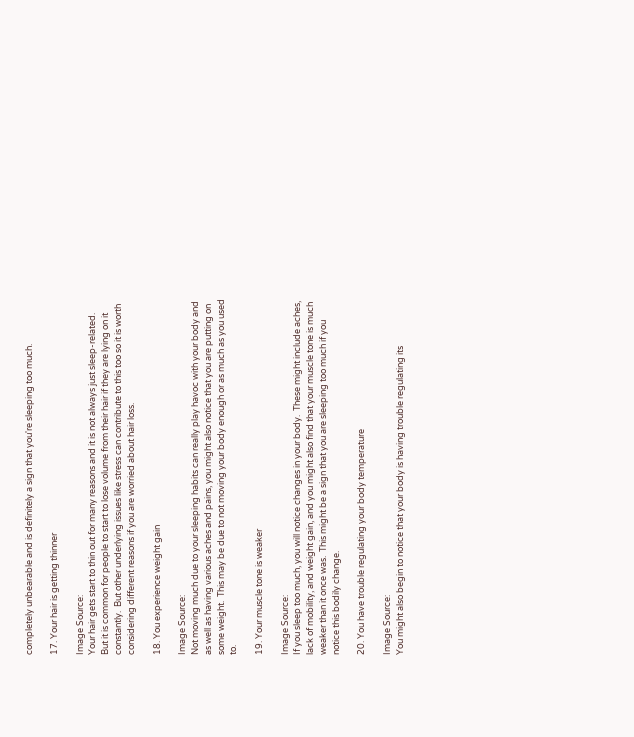completely unbearable and is definitely a sign that you're sleeping too much.

17. Your hair is getting thinner

Image Source:
Your hair gets start to thin out for many reasons and it is not always just sleep-related.  But it is common for people to start to lose volume from their hair if they are lying on it constantly.  But other underlying issues like stress can contribute to this too so it is worth considering different reasons if you are worried about hair loss.

18. You experience weight gain

Image Source:
Not moving much due to your sleeping habits can really play havoc with your body and as well as having various aches and pains, you might also notice that you are putting on some weight.  This may be due to not moving your body enough or as much as you used to.

19. Your muscle tone is weaker

Image Source:
If you sleep too much, you will notice changes in your body.  These might include aches, lack of mobility, and weight gain, and you might also find that your muscle tone is much weaker than it once was.  This might be a sign that you are sleeping too much if you notice this bodily change.

20. You have trouble regulating your body temperature

Image Source:
You might also begin to notice that your body is having trouble regulating its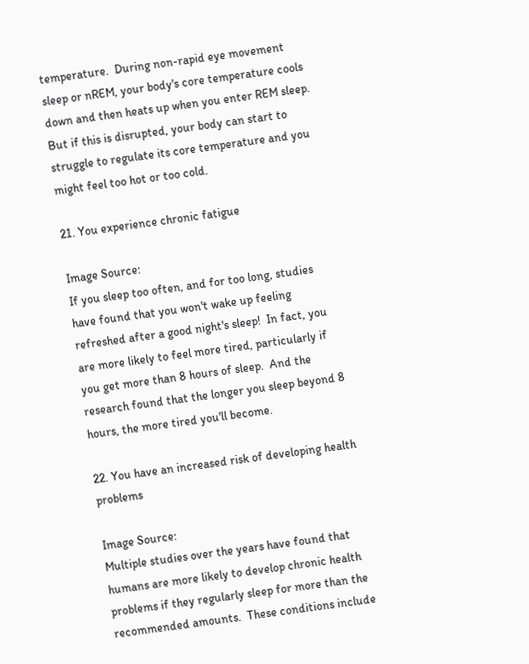temperature.  During non-rapid eye movement sleep or nREM, your body's core temperature cools down and then heats up when you enter REM sleep.  But if this is disrupted, your body can start to struggle to regulate its core temperature and you might feel too hot or too cold.

21. You experience chronic fatigue

Image Source:
If you sleep too often, and for too long, studies have found that you won't wake up feeling refreshed after a good night's sleep!  In fact, you are more likely to feel more tired, particularly if you get more than 8 hours of sleep.  And the research found that the longer you sleep beyond 8 hours, the more tired you'll become.

22. You have an increased risk of developing health problems

Image Source:
Multiple studies over the years have found that humans are more likely to develop chronic health problems if they regularly sleep for more than the recommended amounts.  These conditions include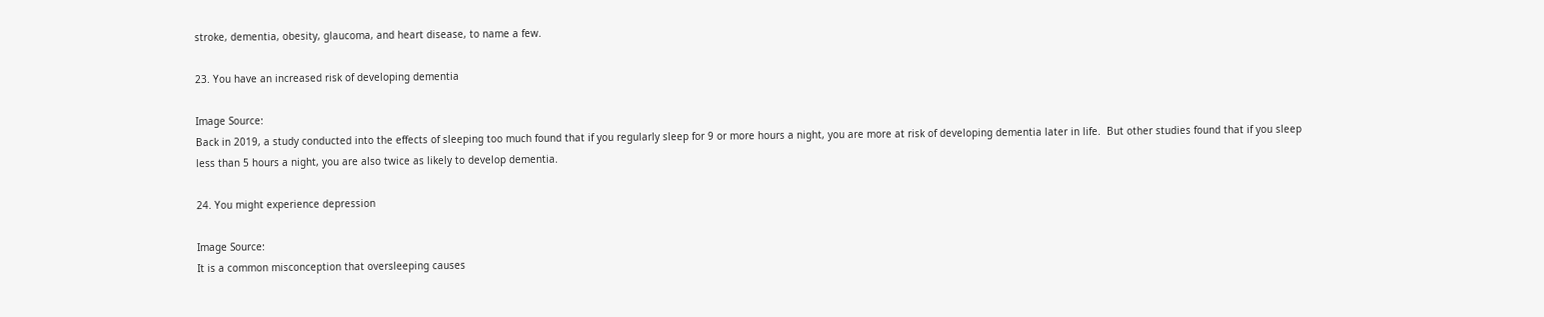stroke, dementia, obesity, glaucoma, and heart disease, to name a few.

23. You have an increased risk of developing dementia

Image Source:
Back in 2019, a study conducted into the effects of sleeping too much found that if you regularly sleep for 9 or more hours a night, you are more at risk of developing dementia later in life.  But other studies found that if you sleep less than 5 hours a night, you are also twice as likely to develop dementia.

24. You might experience depression

Image Source:
It is a common misconception that oversleeping causes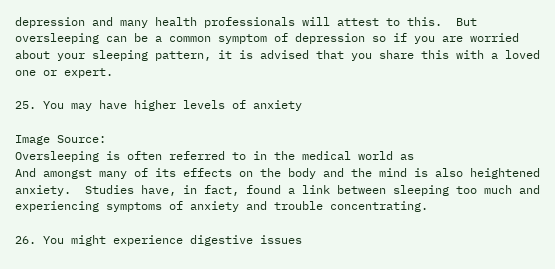depression and many health professionals will attest to this.  But oversleeping can be a common symptom of depression so if you are worried about your sleeping pattern, it is advised that you share this with a loved one or expert.

25. You may have higher levels of anxiety

Image Source:
Oversleeping is often referred to in the medical world as
And amongst many of its effects on the body and the mind is also heightened anxiety.  Studies have, in fact, found a link between sleeping too much and experiencing symptoms of anxiety and trouble concentrating.

26. You might experience digestive issues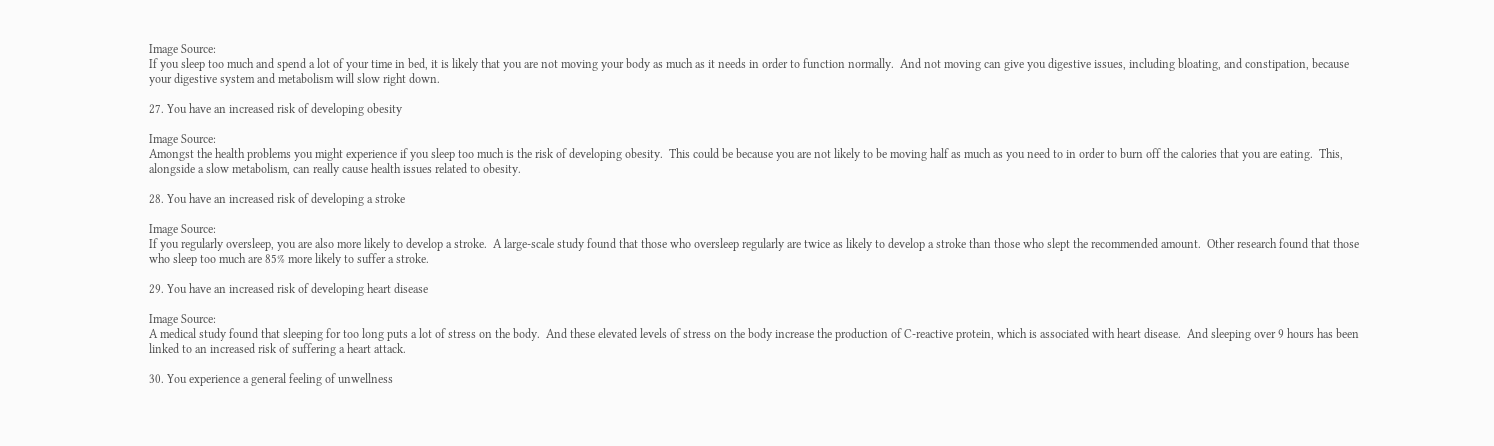Image Source:
If you sleep too much and spend a lot of your time in bed, it is likely that you are not moving your body as much as it needs in order to function normally.  And not moving can give you digestive issues, including bloating, and constipation, because your digestive system and metabolism will slow right down.

27. You have an increased risk of developing obesity

Image Source:
Amongst the health problems you might experience if you sleep too much is the risk of developing obesity.  This could be because you are not likely to be moving half as much as you need to in order to burn off the calories that you are eating.  This, alongside a slow metabolism, can really cause health issues related to obesity.

28. You have an increased risk of developing a stroke

Image Source:
If you regularly oversleep, you are also more likely to develop a stroke.  A large-scale study found that those who oversleep regularly are twice as likely to develop a stroke than those who slept the recommended amount.  Other research found that those who sleep too much are 85% more likely to suffer a stroke.

29. You have an increased risk of developing heart disease

Image Source:
A medical study found that sleeping for too long puts a lot of stress on the body.  And these elevated levels of stress on the body increase the production of C-reactive protein, which is associated with heart disease.  And sleeping over 9 hours has been linked to an increased risk of suffering a heart attack.

30. You experience a general feeling of unwellness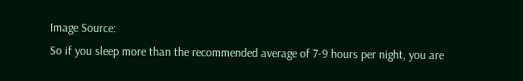Image Source:
So if you sleep more than the recommended average of 7-9 hours per night, you are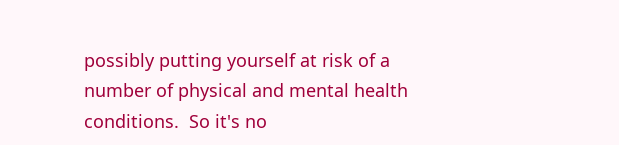possibly putting yourself at risk of a number of physical and mental health conditions.  So it's no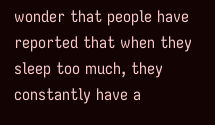wonder that people have reported that when they sleep too much, they constantly have a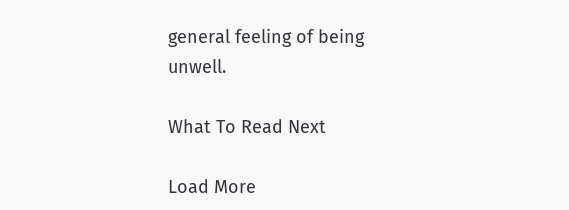general feeling of being unwell.

What To Read Next

Load More